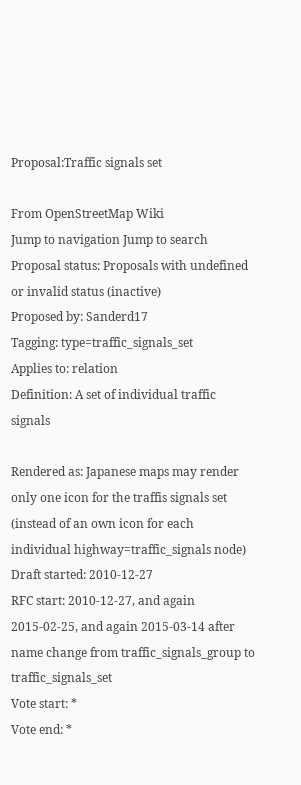Proposal:Traffic signals set

From OpenStreetMap Wiki
Jump to navigation Jump to search
Proposal status: Proposals with undefined or invalid status (inactive)
Proposed by: Sanderd17
Tagging: type=traffic_signals_set
Applies to: relation
Definition: A set of individual traffic signals

Rendered as: Japanese maps may render only one icon for the traffis signals set (instead of an own icon for each individual highway=traffic_signals node)
Draft started: 2010-12-27
RFC start: 2010-12-27, and again 2015-02-25, and again 2015-03-14 after name change from traffic_signals_group to traffic_signals_set
Vote start: *
Vote end: *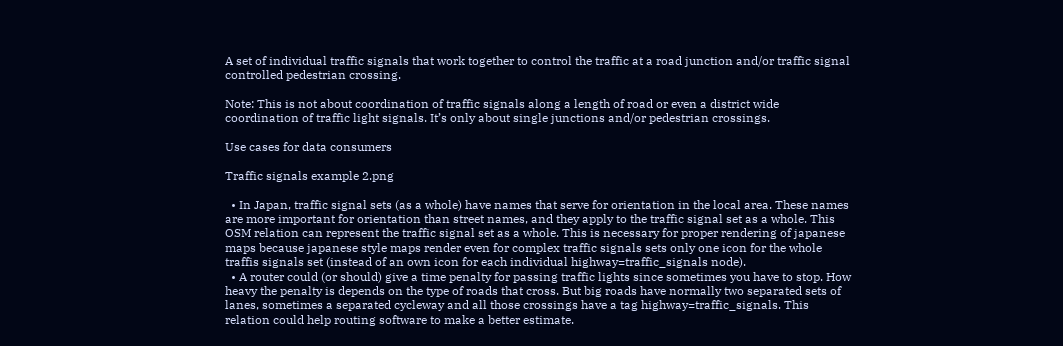A set of individual traffic signals that work together to control the traffic at a road junction and/or traffic signal controlled pedestrian crossing.

Note: This is not about coordination of traffic signals along a length of road or even a district wide coordination of traffic light signals. It’s only about single junctions and/or pedestrian crossings.

Use cases for data consumers

Traffic signals example 2.png

  • In Japan, traffic signal sets (as a whole) have names that serve for orientation in the local area. These names are more important for orientation than street names, and they apply to the traffic signal set as a whole. This OSM relation can represent the traffic signal set as a whole. This is necessary for proper rendering of japanese maps because japanese style maps render even for complex traffic signals sets only one icon for the whole traffis signals set (instead of an own icon for each individual highway=traffic_signals node).
  • A router could (or should) give a time penalty for passing traffic lights since sometimes you have to stop. How heavy the penalty is depends on the type of roads that cross. But big roads have normally two separated sets of lanes, sometimes a separated cycleway and all those crossings have a tag highway=traffic_signals. This relation could help routing software to make a better estimate.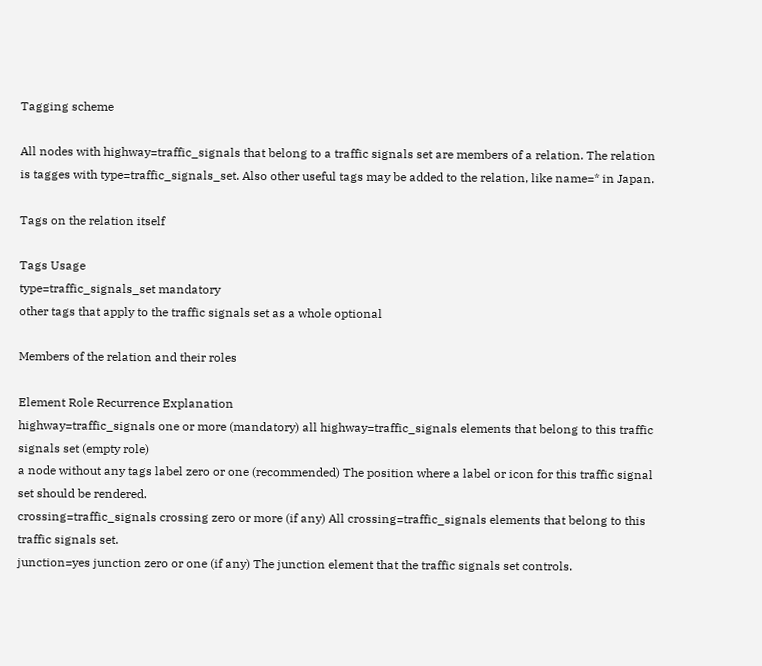Tagging scheme

All nodes with highway=traffic_signals that belong to a traffic signals set are members of a relation. The relation is tagges with type=traffic_signals_set. Also other useful tags may be added to the relation, like name=* in Japan.

Tags on the relation itself

Tags Usage
type=traffic_signals_set mandatory
other tags that apply to the traffic signals set as a whole optional

Members of the relation and their roles

Element Role Recurrence Explanation
highway=traffic_signals one or more (mandatory) all highway=traffic_signals elements that belong to this traffic signals set (empty role)
a node without any tags label zero or one (recommended) The position where a label or icon for this traffic signal set should be rendered.
crossing=traffic_signals crossing zero or more (if any) All crossing=traffic_signals elements that belong to this traffic signals set.
junction=yes junction zero or one (if any) The junction element that the traffic signals set controls.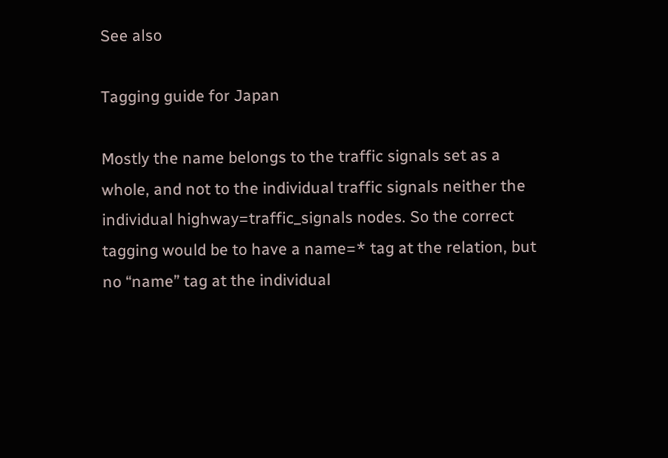See also

Tagging guide for Japan

Mostly the name belongs to the traffic signals set as a whole, and not to the individual traffic signals neither the individual highway=traffic_signals nodes. So the correct tagging would be to have a name=* tag at the relation, but no “name” tag at the individual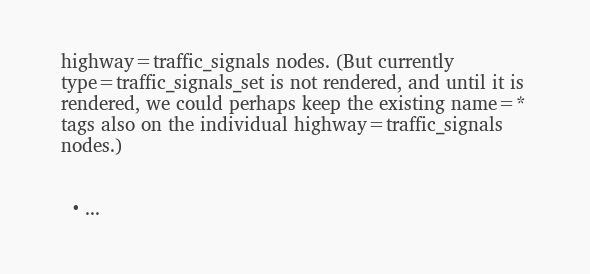highway=traffic_signals nodes. (But currently type=traffic_signals_set is not rendered, and until it is rendered, we could perhaps keep the existing name=* tags also on the individual highway=traffic_signals nodes.)


  • ...